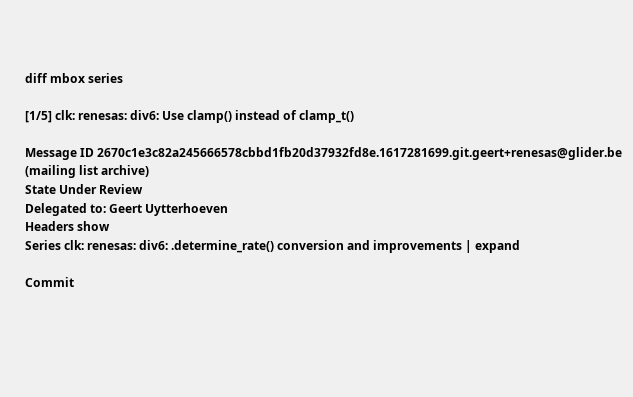diff mbox series

[1/5] clk: renesas: div6: Use clamp() instead of clamp_t()

Message ID 2670c1e3c82a245666578cbbd1fb20d37932fd8e.1617281699.git.geert+renesas@glider.be (mailing list archive)
State Under Review
Delegated to: Geert Uytterhoeven
Headers show
Series clk: renesas: div6: .determine_rate() conversion and improvements | expand

Commit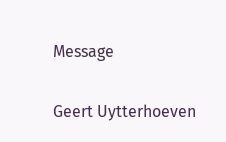Message

Geert Uytterhoeven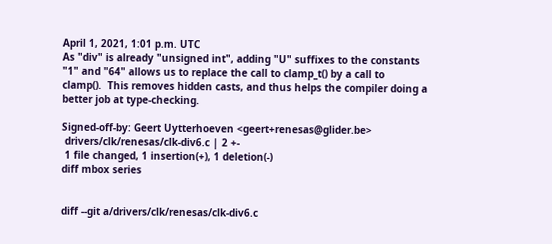April 1, 2021, 1:01 p.m. UTC
As "div" is already "unsigned int", adding "U" suffixes to the constants
"1" and "64" allows us to replace the call to clamp_t() by a call to
clamp().  This removes hidden casts, and thus helps the compiler doing a
better job at type-checking.

Signed-off-by: Geert Uytterhoeven <geert+renesas@glider.be>
 drivers/clk/renesas/clk-div6.c | 2 +-
 1 file changed, 1 insertion(+), 1 deletion(-)
diff mbox series


diff --git a/drivers/clk/renesas/clk-div6.c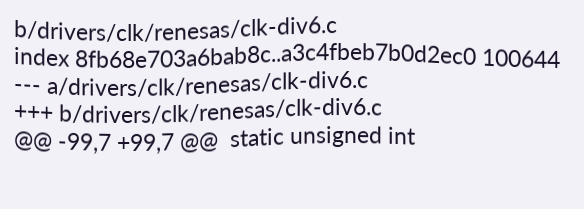b/drivers/clk/renesas/clk-div6.c
index 8fb68e703a6bab8c..a3c4fbeb7b0d2ec0 100644
--- a/drivers/clk/renesas/clk-div6.c
+++ b/drivers/clk/renesas/clk-div6.c
@@ -99,7 +99,7 @@  static unsigned int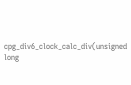cpg_div6_clock_calc_div(unsigned long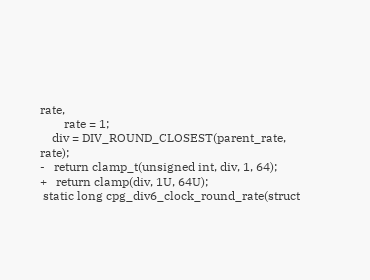rate,
        rate = 1;
    div = DIV_ROUND_CLOSEST(parent_rate, rate);
-   return clamp_t(unsigned int, div, 1, 64);
+   return clamp(div, 1U, 64U);
 static long cpg_div6_clock_round_rate(struct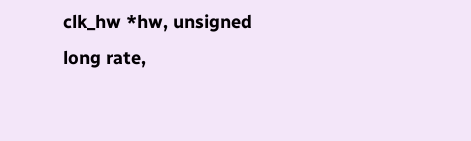clk_hw *hw, unsigned long rate,